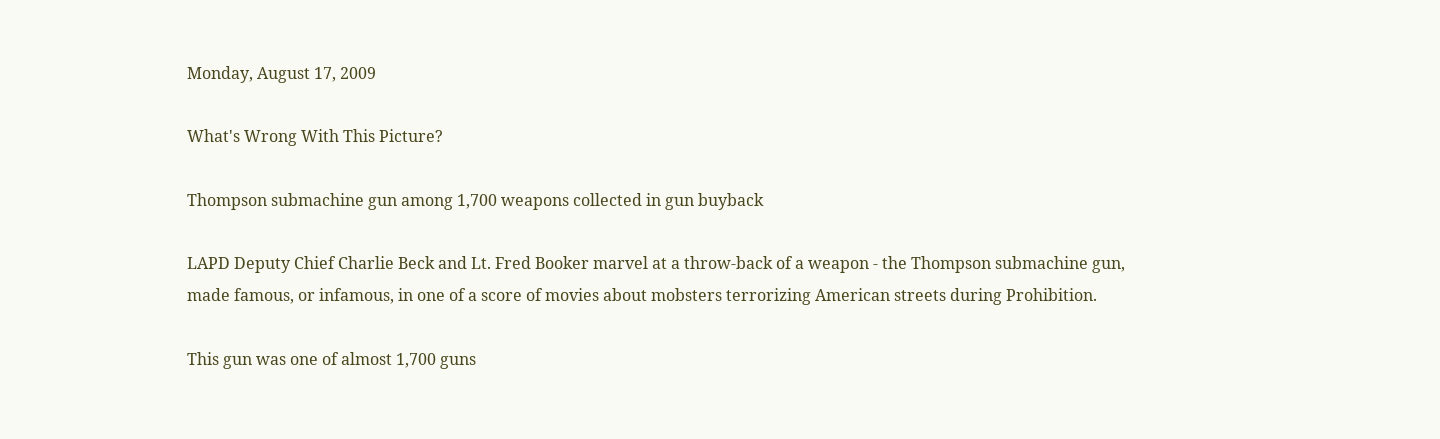Monday, August 17, 2009

What's Wrong With This Picture?

Thompson submachine gun among 1,700 weapons collected in gun buyback

LAPD Deputy Chief Charlie Beck and Lt. Fred Booker marvel at a throw-back of a weapon - the Thompson submachine gun, made famous, or infamous, in one of a score of movies about mobsters terrorizing American streets during Prohibition.

This gun was one of almost 1,700 guns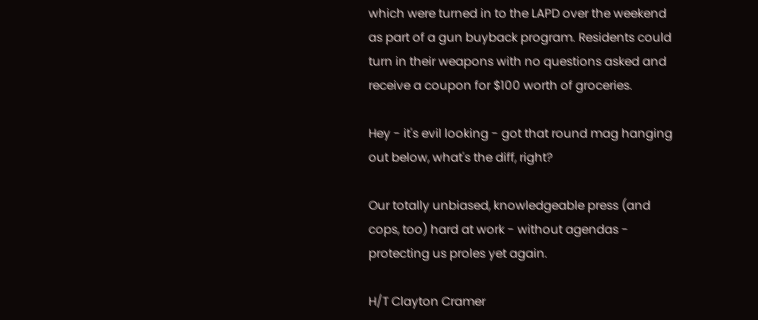which were turned in to the LAPD over the weekend as part of a gun buyback program. Residents could turn in their weapons with no questions asked and receive a coupon for $100 worth of groceries.

Hey - it's evil looking - got that round mag hanging out below, what's the diff, right?

Our totally unbiased, knowledgeable press (and cops, too) hard at work - without agendas - protecting us proles yet again.

H/T Clayton Cramer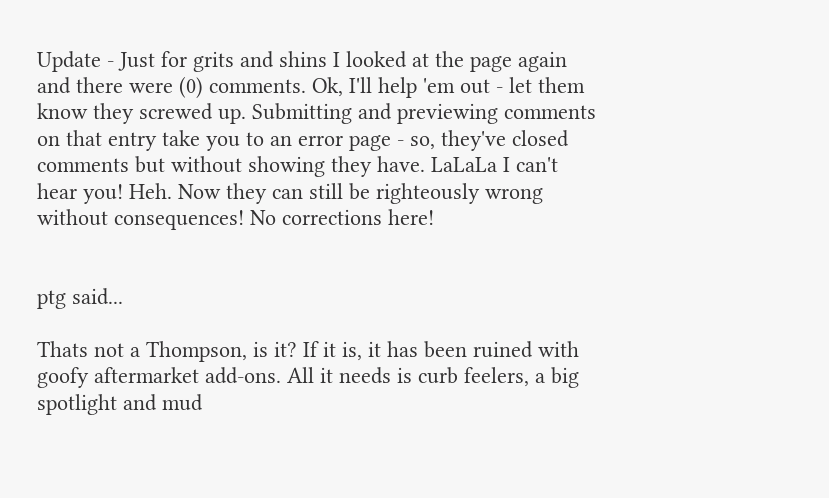Update - Just for grits and shins I looked at the page again and there were (0) comments. Ok, I'll help 'em out - let them know they screwed up. Submitting and previewing comments on that entry take you to an error page - so, they've closed comments but without showing they have. LaLaLa I can't hear you! Heh. Now they can still be righteously wrong without consequences! No corrections here!


ptg said...

Thats not a Thompson, is it? If it is, it has been ruined with goofy aftermarket add-ons. All it needs is curb feelers, a big spotlight and mud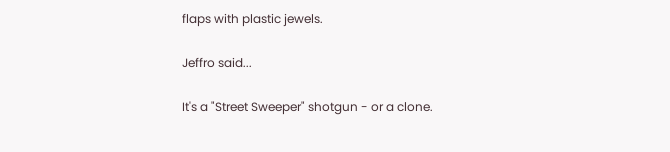flaps with plastic jewels.

Jeffro said...

It's a "Street Sweeper" shotgun - or a clone.